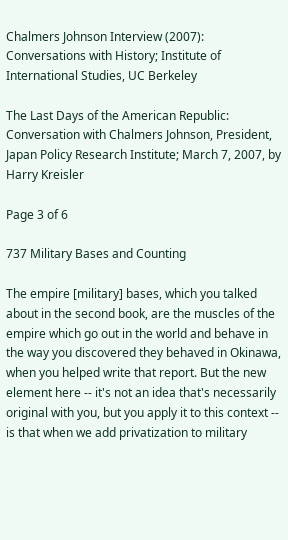Chalmers Johnson Interview (2007): Conversations with History; Institute of International Studies, UC Berkeley

The Last Days of the American Republic: Conversation with Chalmers Johnson, President, Japan Policy Research Institute; March 7, 2007, by Harry Kreisler

Page 3 of 6

737 Military Bases and Counting

The empire [military] bases, which you talked about in the second book, are the muscles of the empire which go out in the world and behave in the way you discovered they behaved in Okinawa, when you helped write that report. But the new element here -- it's not an idea that's necessarily original with you, but you apply it to this context -- is that when we add privatization to military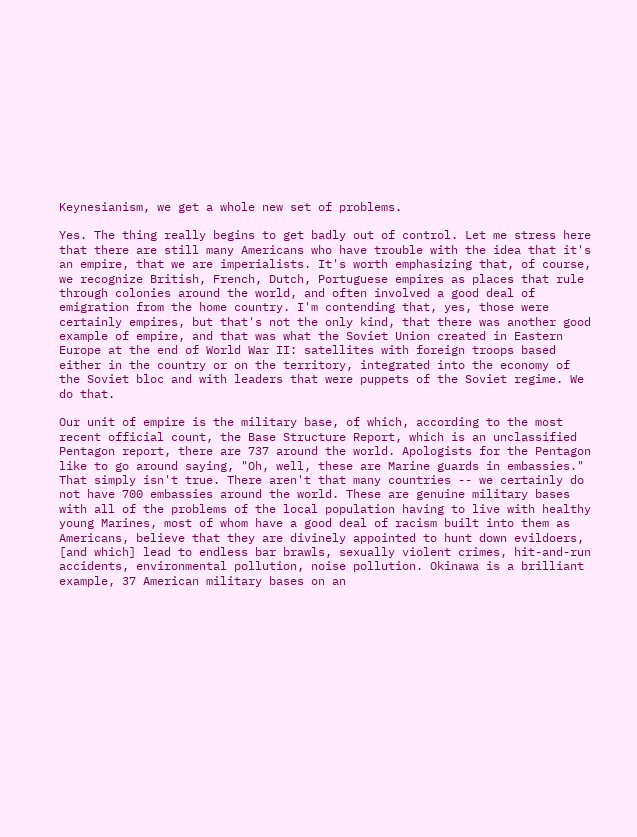Keynesianism, we get a whole new set of problems.

Yes. The thing really begins to get badly out of control. Let me stress here that there are still many Americans who have trouble with the idea that it's an empire, that we are imperialists. It's worth emphasizing that, of course, we recognize British, French, Dutch, Portuguese empires as places that rule through colonies around the world, and often involved a good deal of emigration from the home country. I'm contending that, yes, those were certainly empires, but that's not the only kind, that there was another good example of empire, and that was what the Soviet Union created in Eastern Europe at the end of World War II: satellites with foreign troops based either in the country or on the territory, integrated into the economy of the Soviet bloc and with leaders that were puppets of the Soviet regime. We do that.

Our unit of empire is the military base, of which, according to the most recent official count, the Base Structure Report, which is an unclassified Pentagon report, there are 737 around the world. Apologists for the Pentagon like to go around saying, "Oh, well, these are Marine guards in embassies." That simply isn't true. There aren't that many countries -- we certainly do not have 700 embassies around the world. These are genuine military bases with all of the problems of the local population having to live with healthy young Marines, most of whom have a good deal of racism built into them as Americans, believe that they are divinely appointed to hunt down evildoers, [and which] lead to endless bar brawls, sexually violent crimes, hit-and-run accidents, environmental pollution, noise pollution. Okinawa is a brilliant example, 37 American military bases on an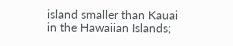island smaller than Kauai in the Hawaiian Islands;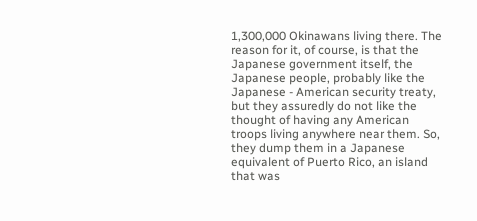1,300,000 Okinawans living there. The reason for it, of course, is that the Japanese government itself, the Japanese people, probably like the Japanese - American security treaty, but they assuredly do not like the thought of having any American troops living anywhere near them. So, they dump them in a Japanese equivalent of Puerto Rico, an island that was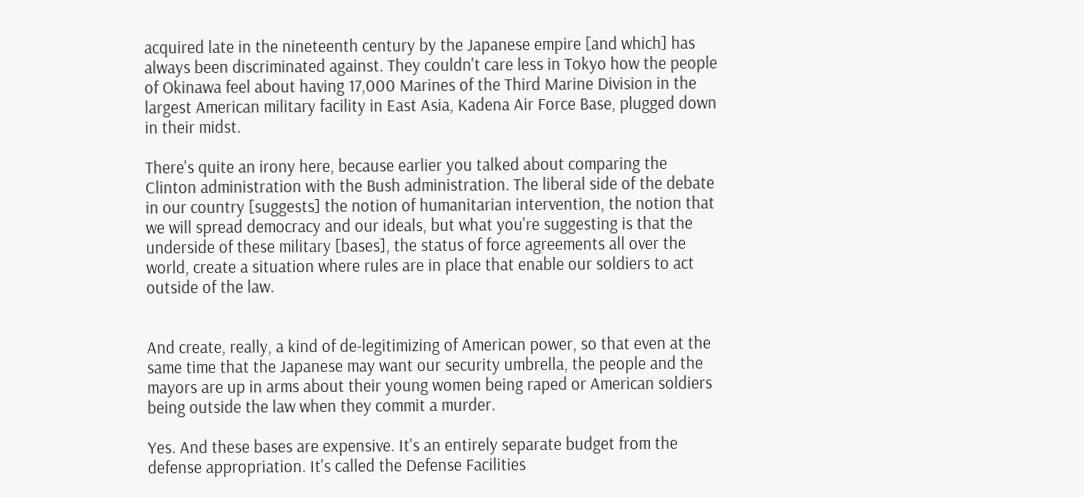acquired late in the nineteenth century by the Japanese empire [and which] has always been discriminated against. They couldn't care less in Tokyo how the people of Okinawa feel about having 17,000 Marines of the Third Marine Division in the largest American military facility in East Asia, Kadena Air Force Base, plugged down in their midst.

There's quite an irony here, because earlier you talked about comparing the Clinton administration with the Bush administration. The liberal side of the debate in our country [suggests] the notion of humanitarian intervention, the notion that we will spread democracy and our ideals, but what you're suggesting is that the underside of these military [bases], the status of force agreements all over the world, create a situation where rules are in place that enable our soldiers to act outside of the law.


And create, really, a kind of de-legitimizing of American power, so that even at the same time that the Japanese may want our security umbrella, the people and the mayors are up in arms about their young women being raped or American soldiers being outside the law when they commit a murder.

Yes. And these bases are expensive. It's an entirely separate budget from the defense appropriation. It's called the Defense Facilities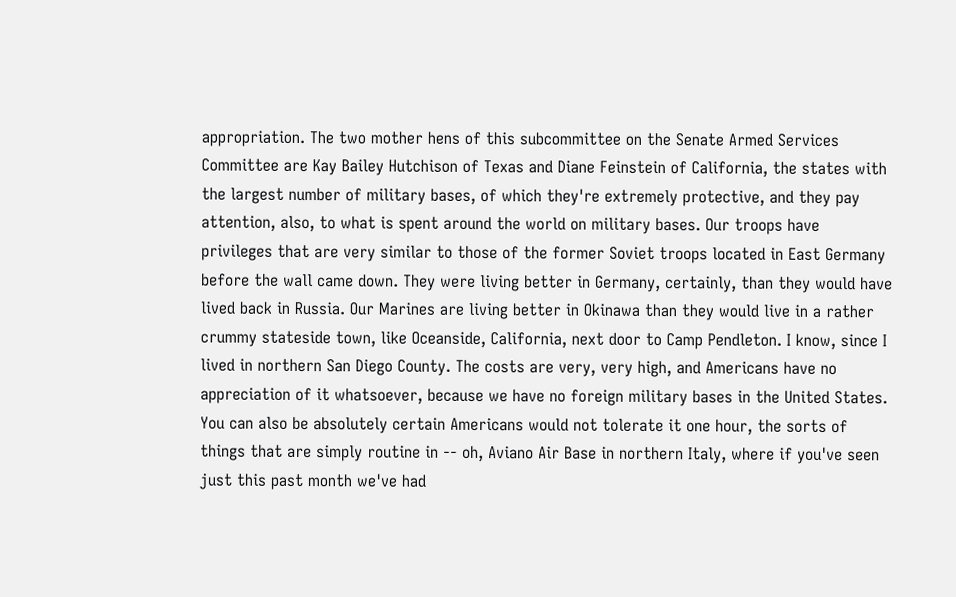appropriation. The two mother hens of this subcommittee on the Senate Armed Services Committee are Kay Bailey Hutchison of Texas and Diane Feinstein of California, the states with the largest number of military bases, of which they're extremely protective, and they pay attention, also, to what is spent around the world on military bases. Our troops have privileges that are very similar to those of the former Soviet troops located in East Germany before the wall came down. They were living better in Germany, certainly, than they would have lived back in Russia. Our Marines are living better in Okinawa than they would live in a rather crummy stateside town, like Oceanside, California, next door to Camp Pendleton. I know, since I lived in northern San Diego County. The costs are very, very high, and Americans have no appreciation of it whatsoever, because we have no foreign military bases in the United States. You can also be absolutely certain Americans would not tolerate it one hour, the sorts of things that are simply routine in -- oh, Aviano Air Base in northern Italy, where if you've seen just this past month we've had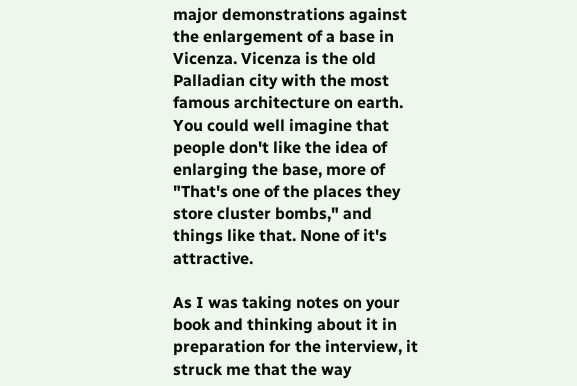major demonstrations against the enlargement of a base in Vicenza. Vicenza is the old Palladian city with the most famous architecture on earth. You could well imagine that people don't like the idea of enlarging the base, more of "That's one of the places they store cluster bombs," and things like that. None of it's attractive.

As I was taking notes on your book and thinking about it in preparation for the interview, it struck me that the way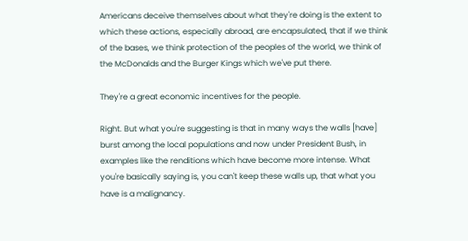Americans deceive themselves about what they're doing is the extent to which these actions, especially abroad, are encapsulated, that if we think of the bases, we think protection of the peoples of the world, we think of the McDonalds and the Burger Kings which we've put there.

They're a great economic incentives for the people.

Right. But what you're suggesting is that in many ways the walls [have] burst among the local populations and now under President Bush, in examples like the renditions which have become more intense. What you're basically saying is, you can't keep these walls up, that what you have is a malignancy.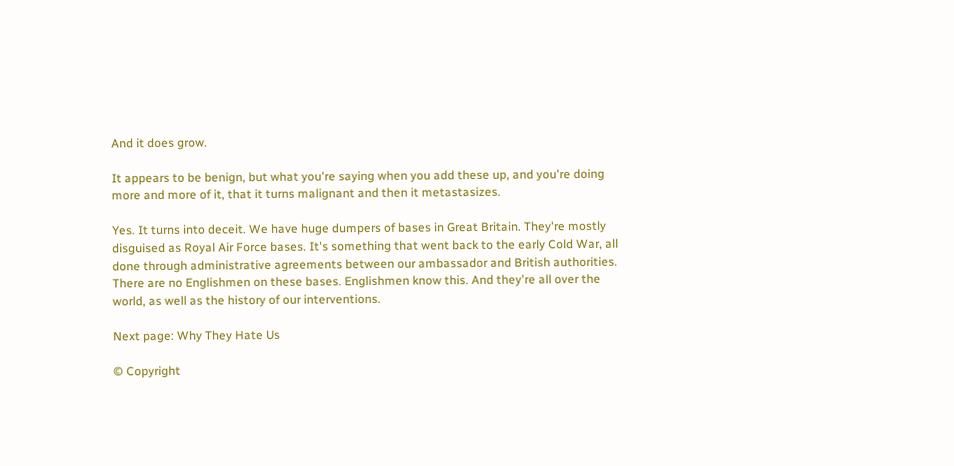And it does grow.

It appears to be benign, but what you're saying when you add these up, and you're doing more and more of it, that it turns malignant and then it metastasizes.

Yes. It turns into deceit. We have huge dumpers of bases in Great Britain. They're mostly disguised as Royal Air Force bases. It's something that went back to the early Cold War, all done through administrative agreements between our ambassador and British authorities. There are no Englishmen on these bases. Englishmen know this. And they're all over the world, as well as the history of our interventions.

Next page: Why They Hate Us

© Copyright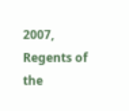2007, Regents of the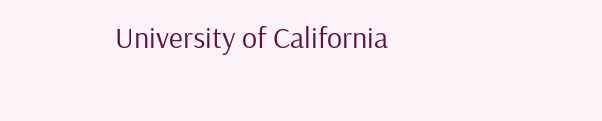University of California